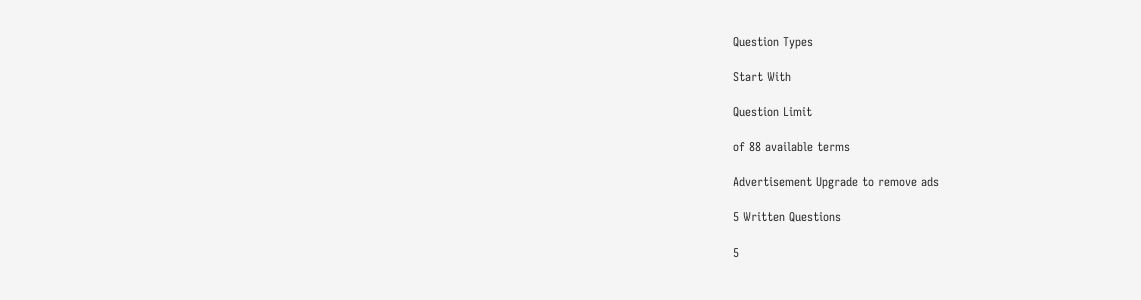Question Types

Start With

Question Limit

of 88 available terms

Advertisement Upgrade to remove ads

5 Written Questions

5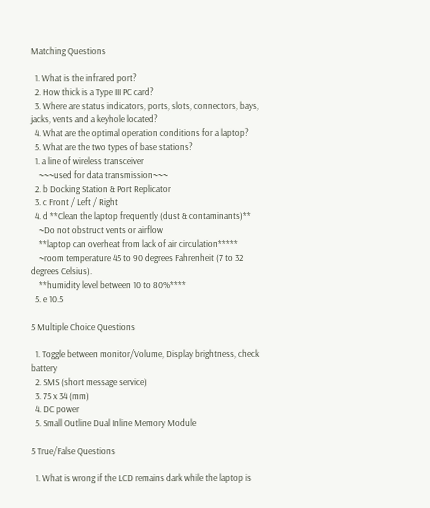Matching Questions

  1. What is the infrared port?
  2. How thick is a Type III PC card?
  3. Where are status indicators, ports, slots, connectors, bays, jacks, vents and a keyhole located?
  4. What are the optimal operation conditions for a laptop?
  5. What are the two types of base stations?
  1. a line of wireless transceiver
    ~~~used for data transmission~~~
  2. b Docking Station & Port Replicator
  3. c Front / Left / Right
  4. d **Clean the laptop frequently (dust & contaminants)**
    ~Do not obstruct vents or airflow
    **laptop can overheat from lack of air circulation*****
    ~room temperature 45 to 90 degrees Fahrenheit (7 to 32 degrees Celsius).
    **humidity level between 10 to 80%****
  5. e 10.5

5 Multiple Choice Questions

  1. Toggle between monitor/Volume, Display brightness, check battery
  2. SMS (short message service)
  3. 75 x 34 (mm)
  4. DC power
  5. Small Outline Dual Inline Memory Module

5 True/False Questions

  1. What is wrong if the LCD remains dark while the laptop is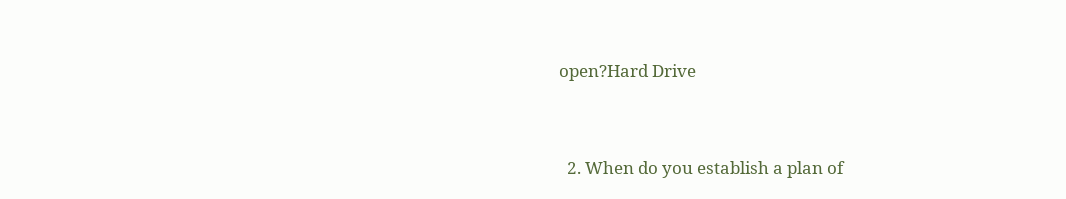open?Hard Drive


  2. When do you establish a plan of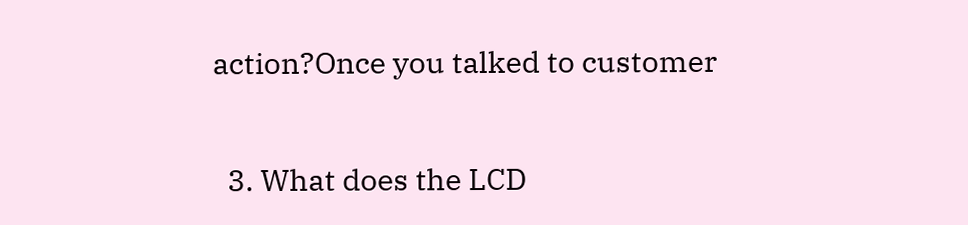action?Once you talked to customer


  3. What does the LCD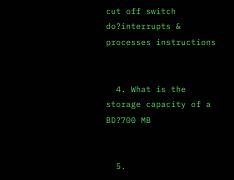cut off switch do?interrupts & processes instructions


  4. What is the storage capacity of a BD?700 MB


  5.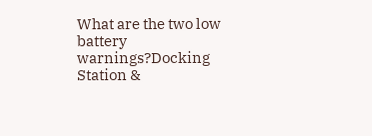What are the two low battery warnings?Docking Station &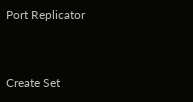Port Replicator


Create Set